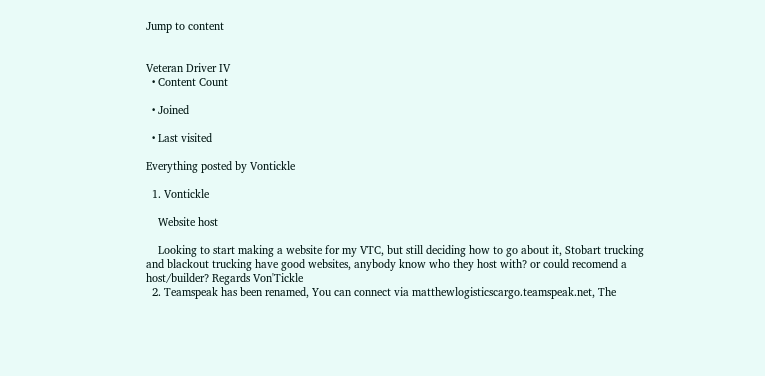Jump to content


Veteran Driver IV
  • Content Count

  • Joined

  • Last visited

Everything posted by Vontickle

  1. Vontickle

    Website host

    Looking to start making a website for my VTC, but still deciding how to go about it, Stobart trucking and blackout trucking have good websites, anybody know who they host with? or could recomend a host/builder? Regards Von'Tickle
  2. Teamspeak has been renamed, You can connect via matthewlogisticscargo.teamspeak.net, The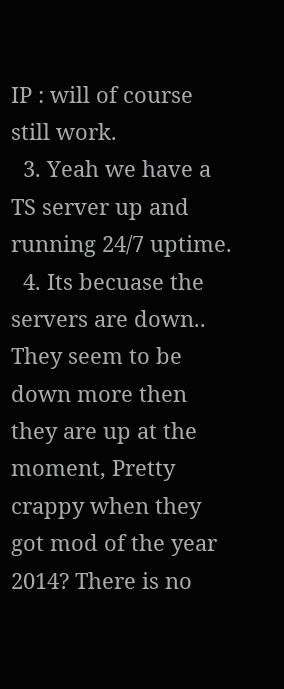IP : will of course still work.
  3. Yeah we have a TS server up and running 24/7 uptime.
  4. Its becuase the servers are down.. They seem to be down more then they are up at the moment, Pretty crappy when they got mod of the year 2014? There is no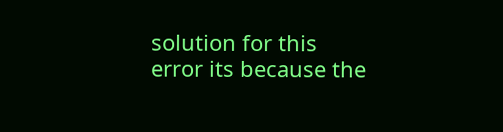solution for this error its because the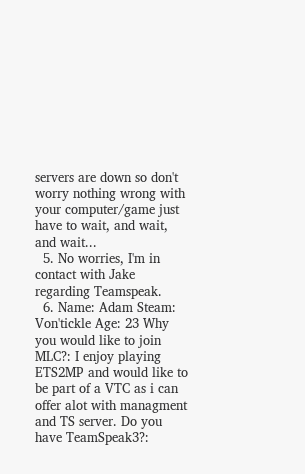servers are down so don't worry nothing wrong with your computer/game just have to wait, and wait, and wait...
  5. No worries, I'm in contact with Jake regarding Teamspeak.
  6. Name: Adam Steam: Von'tickle Age: 23 Why you would like to join MLC?: I enjoy playing ETS2MP and would like to be part of a VTC as i can offer alot with managment and TS server. Do you have TeamSpeak3?: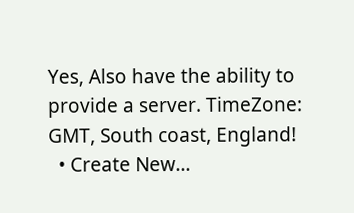Yes, Also have the ability to provide a server. TimeZone: GMT, South coast, England!
  • Create New...